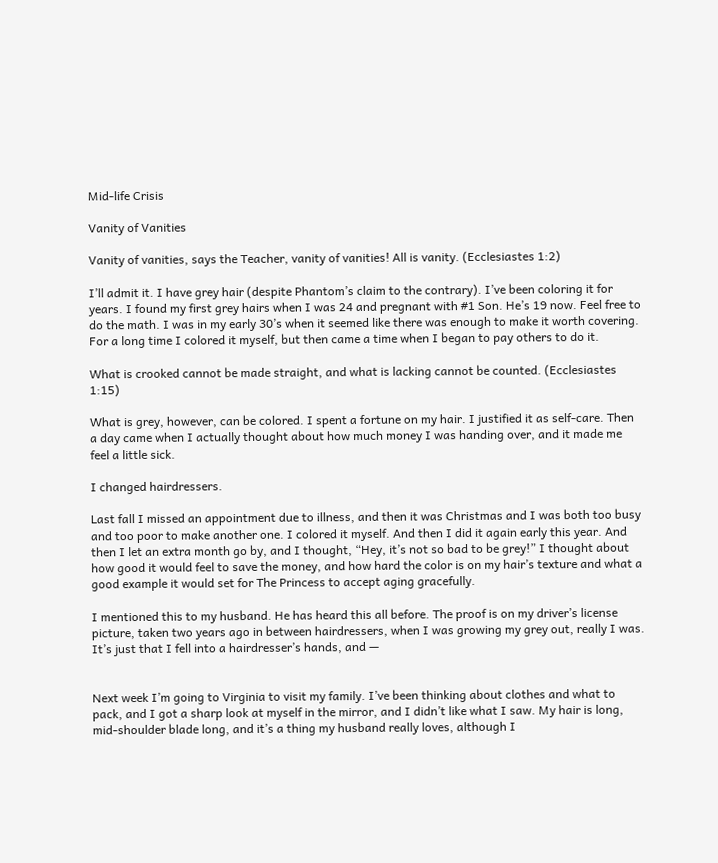Mid-life Crisis

Vanity of Vanities

Vanity of vanities, says the Teacher, vanity of vanities! All is vanity. (Ecclesiastes 1:2)

I’ll admit it. I have grey hair (despite Phantom’s claim to the contrary). I’ve been coloring it for years. I found my first grey hairs when I was 24 and pregnant with #1 Son. He’s 19 now. Feel free to do the math. I was in my early 30’s when it seemed like there was enough to make it worth covering. For a long time I colored it myself, but then came a time when I began to pay others to do it.

What is crooked cannot be made straight, and what is lacking cannot be counted. (Ecclesiastes 1:15)

What is grey, however, can be colored. I spent a fortune on my hair. I justified it as self-care. Then a day came when I actually thought about how much money I was handing over, and it made me feel a little sick.

I changed hairdressers.

Last fall I missed an appointment due to illness, and then it was Christmas and I was both too busy and too poor to make another one. I colored it myself. And then I did it again early this year. And then I let an extra month go by, and I thought, “Hey, it’s not so bad to be grey!” I thought about how good it would feel to save the money, and how hard the color is on my hair’s texture and what a good example it would set for The Princess to accept aging gracefully.

I mentioned this to my husband. He has heard this all before. The proof is on my driver’s license picture, taken two years ago in between hairdressers, when I was growing my grey out, really I was. It’s just that I fell into a hairdresser’s hands, and —


Next week I’m going to Virginia to visit my family. I’ve been thinking about clothes and what to pack, and I got a sharp look at myself in the mirror, and I didn’t like what I saw. My hair is long, mid-shoulder blade long, and it’s a thing my husband really loves, although I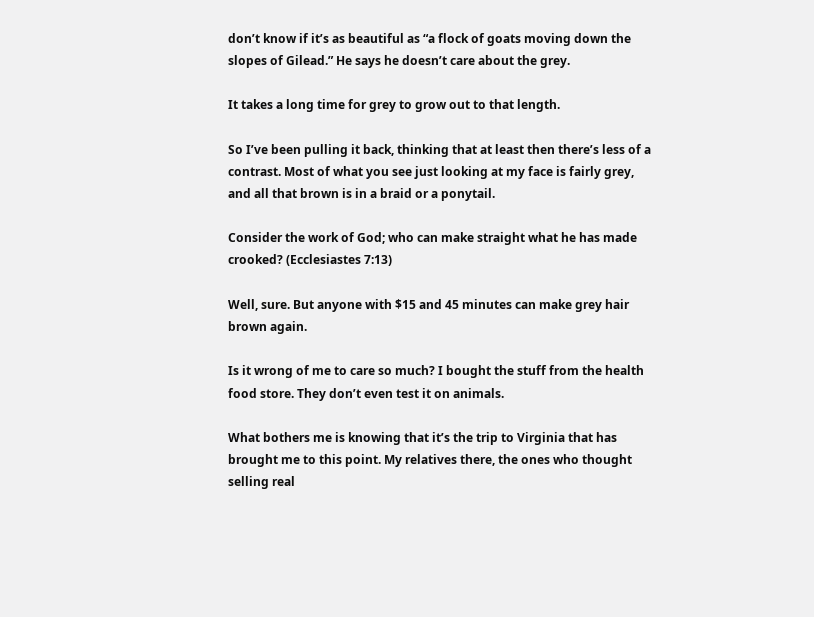don’t know if it’s as beautiful as “a flock of goats moving down the slopes of Gilead.” He says he doesn’t care about the grey.

It takes a long time for grey to grow out to that length.

So I’ve been pulling it back, thinking that at least then there’s less of a contrast. Most of what you see just looking at my face is fairly grey, and all that brown is in a braid or a ponytail.

Consider the work of God; who can make straight what he has made crooked? (Ecclesiastes 7:13)

Well, sure. But anyone with $15 and 45 minutes can make grey hair brown again.

Is it wrong of me to care so much? I bought the stuff from the health food store. They don’t even test it on animals.

What bothers me is knowing that it’s the trip to Virginia that has brought me to this point. My relatives there, the ones who thought selling real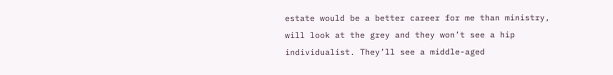estate would be a better career for me than ministry, will look at the grey and they won’t see a hip individualist. They’ll see a middle-aged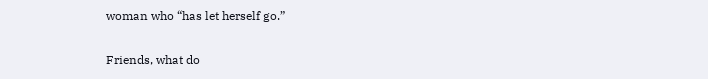woman who “has let herself go.”

Friends, what do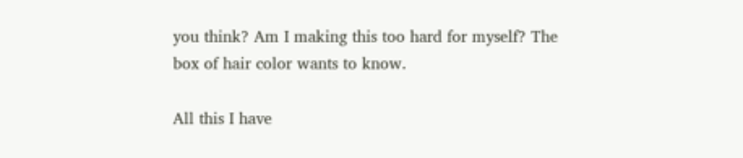you think? Am I making this too hard for myself? The box of hair color wants to know.

All this I have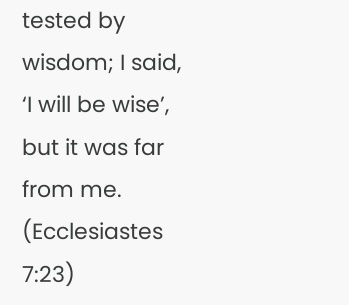tested by wisdom; I said, ‘I will be wise’, but it was far from me. (Ecclesiastes 7:23)